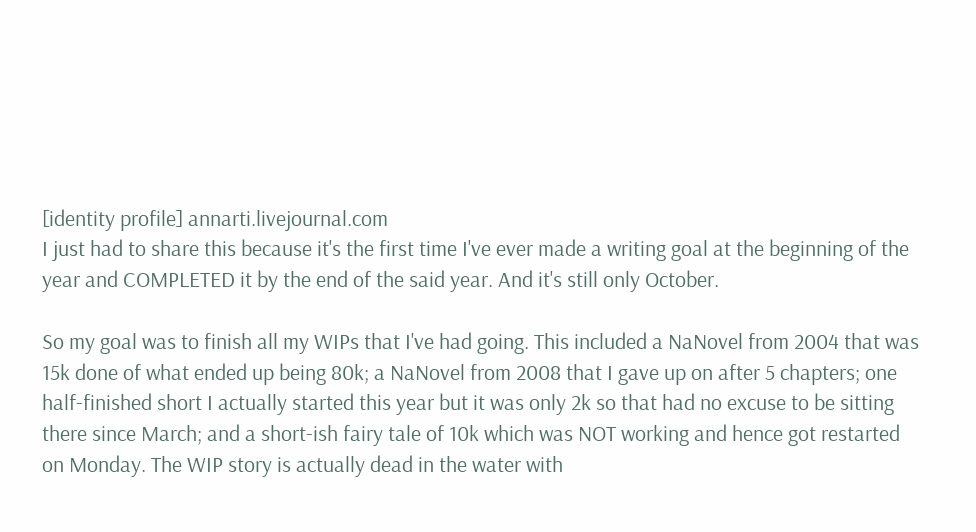[identity profile] annarti.livejournal.com
I just had to share this because it's the first time I've ever made a writing goal at the beginning of the year and COMPLETED it by the end of the said year. And it's still only October.

So my goal was to finish all my WIPs that I've had going. This included a NaNovel from 2004 that was 15k done of what ended up being 80k; a NaNovel from 2008 that I gave up on after 5 chapters; one half-finished short I actually started this year but it was only 2k so that had no excuse to be sitting there since March; and a short-ish fairy tale of 10k which was NOT working and hence got restarted on Monday. The WIP story is actually dead in the water with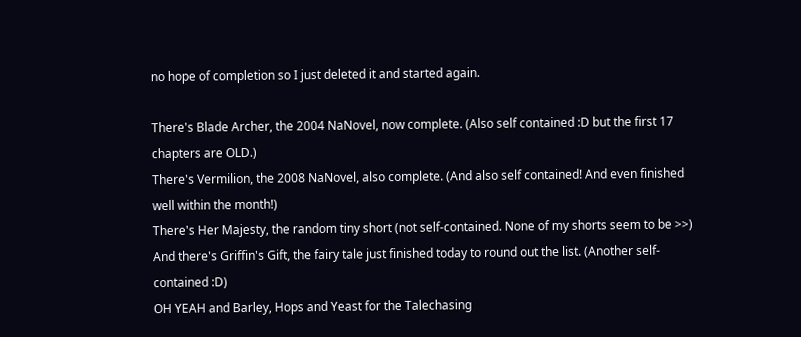no hope of completion so I just deleted it and started again.

There's Blade Archer, the 2004 NaNovel, now complete. (Also self contained :D but the first 17 chapters are OLD.)
There's Vermilion, the 2008 NaNovel, also complete. (And also self contained! And even finished well within the month!)
There's Her Majesty, the random tiny short (not self-contained. None of my shorts seem to be >>)
And there's Griffin's Gift, the fairy tale just finished today to round out the list. (Another self-contained :D)
OH YEAH and Barley, Hops and Yeast for the Talechasing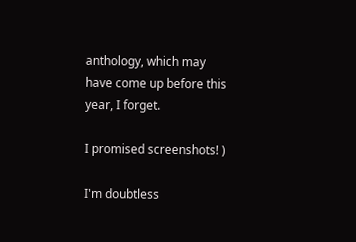anthology, which may have come up before this year, I forget.

I promised screenshots! )

I'm doubtless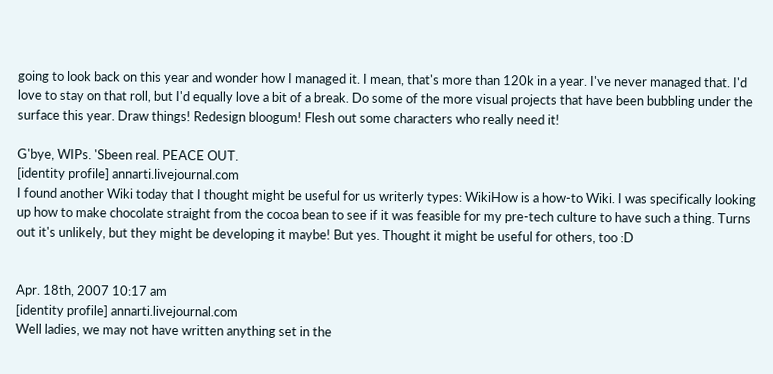going to look back on this year and wonder how I managed it. I mean, that's more than 120k in a year. I've never managed that. I'd love to stay on that roll, but I'd equally love a bit of a break. Do some of the more visual projects that have been bubbling under the surface this year. Draw things! Redesign bloogum! Flesh out some characters who really need it!

G'bye, WIPs. 'Sbeen real. PEACE OUT.
[identity profile] annarti.livejournal.com
I found another Wiki today that I thought might be useful for us writerly types: WikiHow is a how-to Wiki. I was specifically looking up how to make chocolate straight from the cocoa bean to see if it was feasible for my pre-tech culture to have such a thing. Turns out it's unlikely, but they might be developing it maybe! But yes. Thought it might be useful for others, too :D


Apr. 18th, 2007 10:17 am
[identity profile] annarti.livejournal.com
Well ladies, we may not have written anything set in the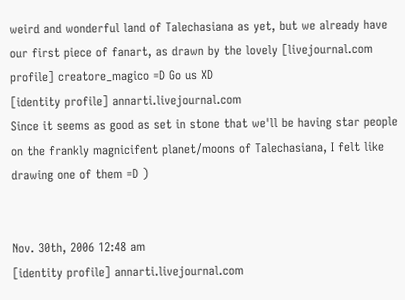weird and wonderful land of Talechasiana as yet, but we already have our first piece of fanart, as drawn by the lovely [livejournal.com profile] creatore_magico =D Go us XD
[identity profile] annarti.livejournal.com
Since it seems as good as set in stone that we'll be having star people on the frankly magnicifent planet/moons of Talechasiana, I felt like drawing one of them =D )


Nov. 30th, 2006 12:48 am
[identity profile] annarti.livejournal.com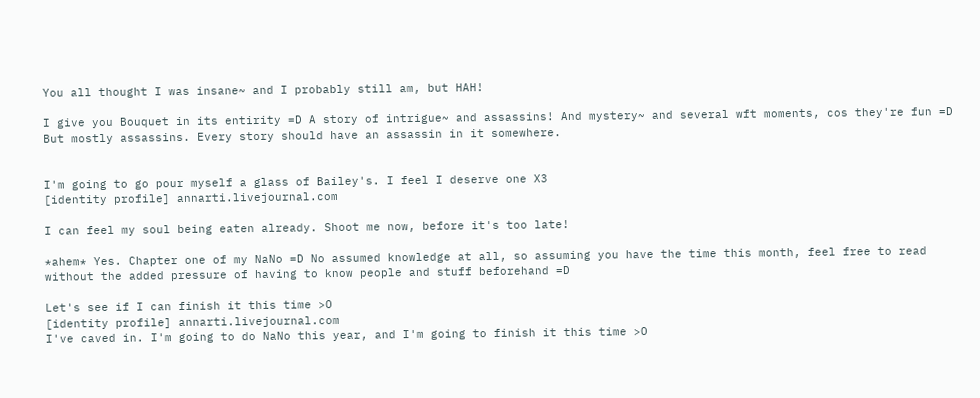You all thought I was insane~ and I probably still am, but HAH!

I give you Bouquet in its entirity =D A story of intrigue~ and assassins! And mystery~ and several wft moments, cos they're fun =D But mostly assassins. Every story should have an assassin in it somewhere.


I'm going to go pour myself a glass of Bailey's. I feel I deserve one X3
[identity profile] annarti.livejournal.com

I can feel my soul being eaten already. Shoot me now, before it's too late!

*ahem* Yes. Chapter one of my NaNo =D No assumed knowledge at all, so assuming you have the time this month, feel free to read without the added pressure of having to know people and stuff beforehand =D

Let's see if I can finish it this time >O
[identity profile] annarti.livejournal.com
I've caved in. I'm going to do NaNo this year, and I'm going to finish it this time >O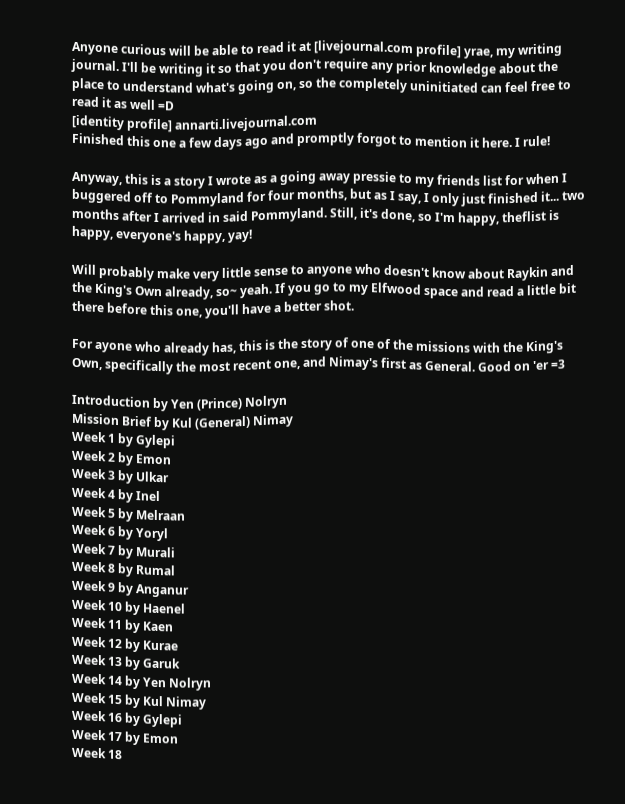Anyone curious will be able to read it at [livejournal.com profile] yrae, my writing journal. I'll be writing it so that you don't require any prior knowledge about the place to understand what's going on, so the completely uninitiated can feel free to read it as well =D
[identity profile] annarti.livejournal.com
Finished this one a few days ago and promptly forgot to mention it here. I rule!

Anyway, this is a story I wrote as a going away pressie to my friends list for when I buggered off to Pommyland for four months, but as I say, I only just finished it... two months after I arrived in said Pommyland. Still, it's done, so I'm happy, theflist is happy, everyone's happy, yay!

Will probably make very little sense to anyone who doesn't know about Raykin and the King's Own already, so~ yeah. If you go to my Elfwood space and read a little bit there before this one, you'll have a better shot.

For ayone who already has, this is the story of one of the missions with the King's Own, specifically the most recent one, and Nimay's first as General. Good on 'er =3

Introduction by Yen (Prince) Nolryn
Mission Brief by Kul (General) Nimay
Week 1 by Gylepi
Week 2 by Emon
Week 3 by Ulkar
Week 4 by Inel
Week 5 by Melraan
Week 6 by Yoryl
Week 7 by Murali
Week 8 by Rumal
Week 9 by Anganur
Week 10 by Haenel
Week 11 by Kaen
Week 12 by Kurae
Week 13 by Garuk
Week 14 by Yen Nolryn
Week 15 by Kul Nimay
Week 16 by Gylepi
Week 17 by Emon
Week 18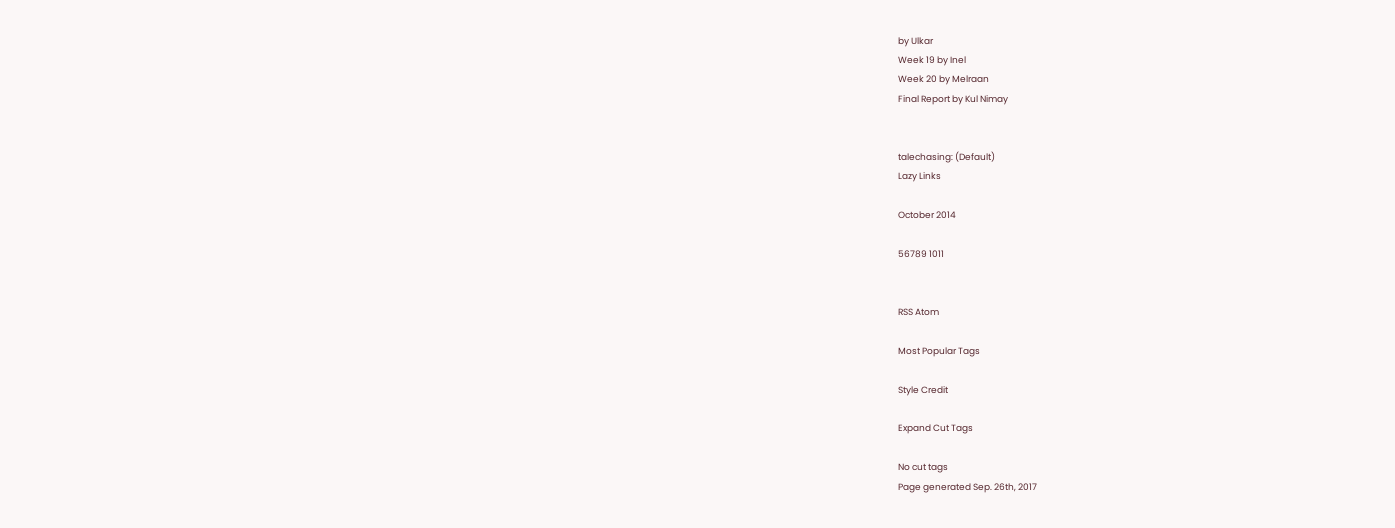by Ulkar
Week 19 by Inel
Week 20 by Melraan
Final Report by Kul Nimay


talechasing: (Default)
Lazy Links

October 2014

56789 1011


RSS Atom

Most Popular Tags

Style Credit

Expand Cut Tags

No cut tags
Page generated Sep. 26th, 2017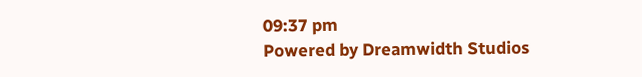09:37 pm
Powered by Dreamwidth Studios